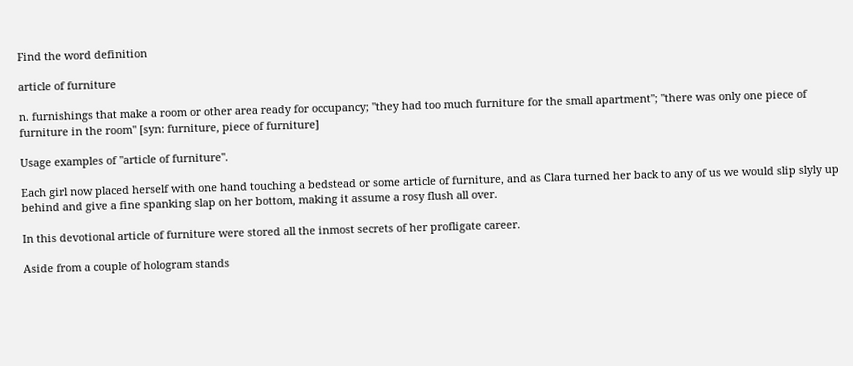Find the word definition

article of furniture

n. furnishings that make a room or other area ready for occupancy; "they had too much furniture for the small apartment"; "there was only one piece of furniture in the room" [syn: furniture, piece of furniture]

Usage examples of "article of furniture".

Each girl now placed herself with one hand touching a bedstead or some article of furniture, and as Clara turned her back to any of us we would slip slyly up behind and give a fine spanking slap on her bottom, making it assume a rosy flush all over.

In this devotional article of furniture were stored all the inmost secrets of her profligate career.

Aside from a couple of hologram stands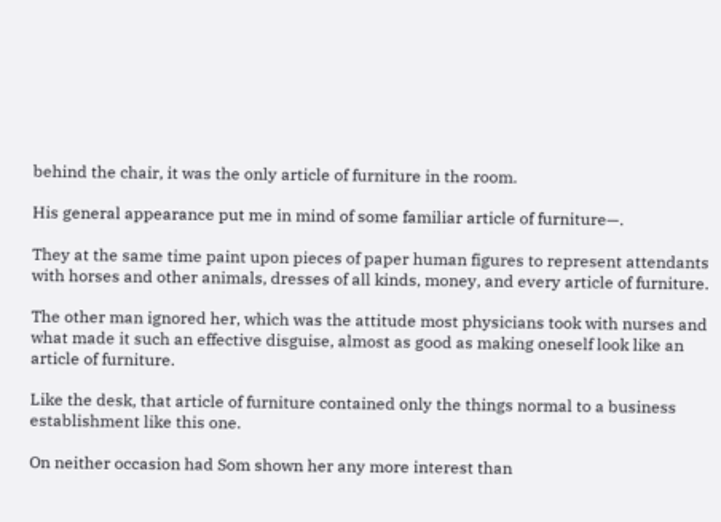behind the chair, it was the only article of furniture in the room.

His general appearance put me in mind of some familiar article of furniture—.

They at the same time paint upon pieces of paper human figures to represent attendants with horses and other animals, dresses of all kinds, money, and every article of furniture.

The other man ignored her, which was the attitude most physicians took with nurses and what made it such an effective disguise, almost as good as making oneself look like an article of furniture.

Like the desk, that article of furniture contained only the things normal to a business establishment like this one.

On neither occasion had Som shown her any more interest than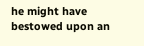he might have bestowed upon an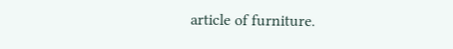article of furniture.